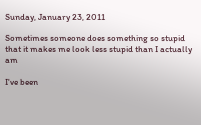Sunday, January 23, 2011

Sometimes someone does something so stupid that it makes me look less stupid than I actually am

I've been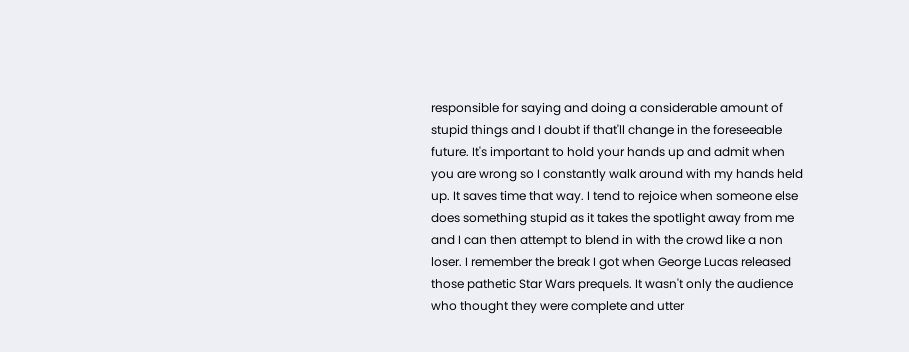responsible for saying and doing a considerable amount of stupid things and I doubt if that'll change in the foreseeable future. It's important to hold your hands up and admit when you are wrong so I constantly walk around with my hands held up. It saves time that way. I tend to rejoice when someone else does something stupid as it takes the spotlight away from me and I can then attempt to blend in with the crowd like a non loser. I remember the break I got when George Lucas released those pathetic Star Wars prequels. It wasn't only the audience who thought they were complete and utter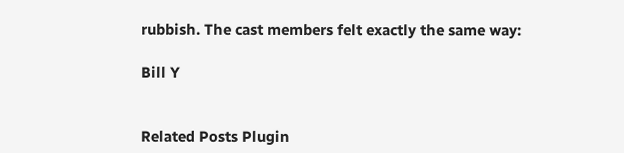rubbish. The cast members felt exactly the same way:

Bill Y


Related Posts Plugin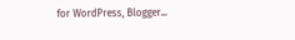for WordPress, Blogger...